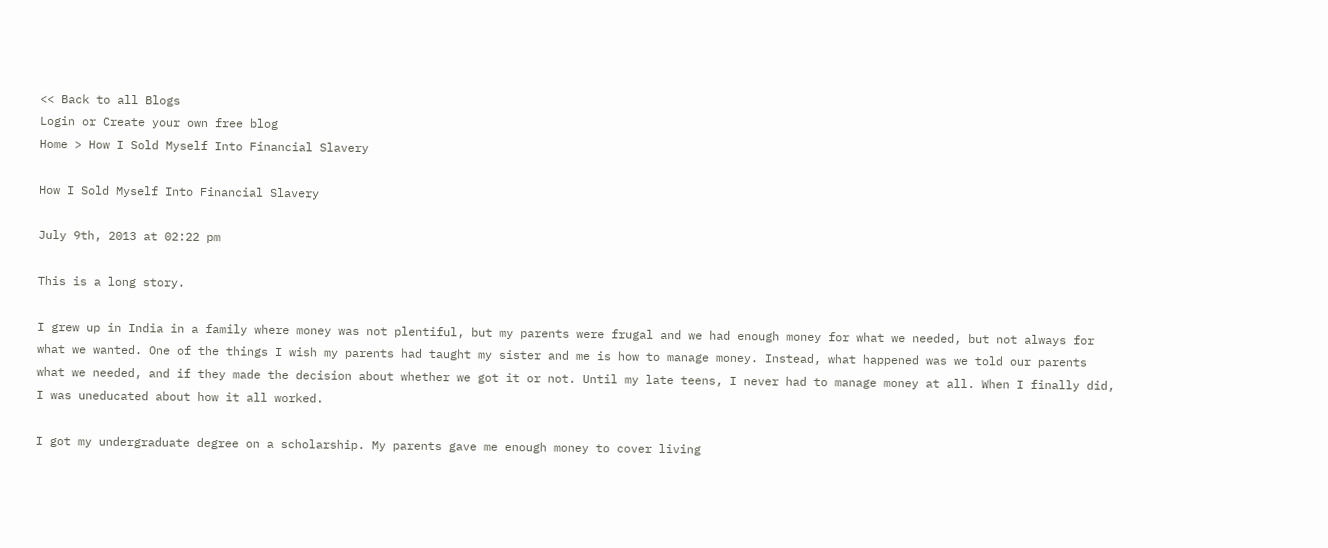<< Back to all Blogs
Login or Create your own free blog
Home > How I Sold Myself Into Financial Slavery

How I Sold Myself Into Financial Slavery

July 9th, 2013 at 02:22 pm

This is a long story.

I grew up in India in a family where money was not plentiful, but my parents were frugal and we had enough money for what we needed, but not always for what we wanted. One of the things I wish my parents had taught my sister and me is how to manage money. Instead, what happened was we told our parents what we needed, and if they made the decision about whether we got it or not. Until my late teens, I never had to manage money at all. When I finally did, I was uneducated about how it all worked.

I got my undergraduate degree on a scholarship. My parents gave me enough money to cover living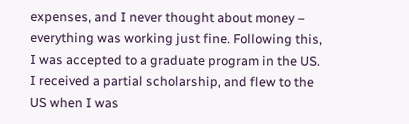expenses, and I never thought about money – everything was working just fine. Following this, I was accepted to a graduate program in the US. I received a partial scholarship, and flew to the US when I was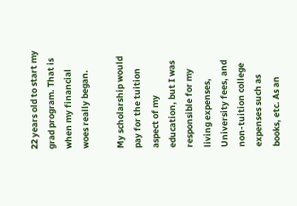22 years old to start my grad program. That is when my financial woes really began.

My scholarship would pay for the tuition aspect of my education, but I was responsible for my living expenses, University fees, and non-tuition college expenses such as books, etc. As an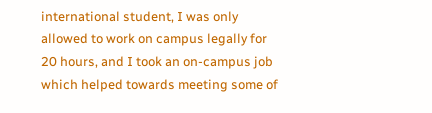international student, I was only allowed to work on campus legally for 20 hours, and I took an on-campus job which helped towards meeting some of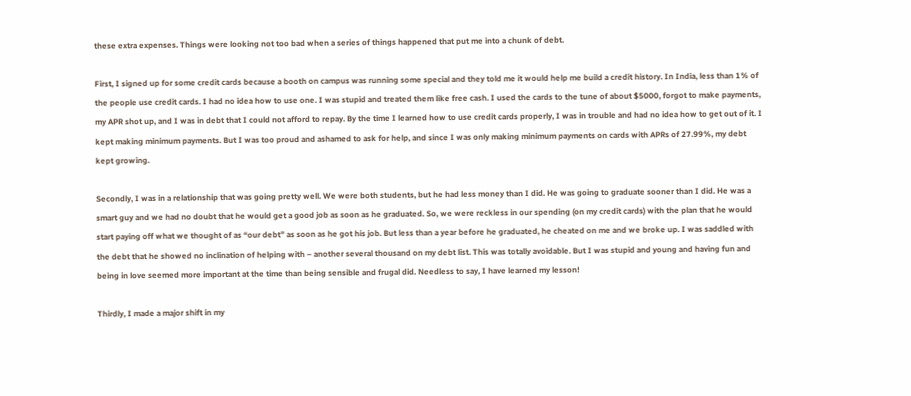these extra expenses. Things were looking not too bad when a series of things happened that put me into a chunk of debt.

First, I signed up for some credit cards because a booth on campus was running some special and they told me it would help me build a credit history. In India, less than 1% of the people use credit cards. I had no idea how to use one. I was stupid and treated them like free cash. I used the cards to the tune of about $5000, forgot to make payments, my APR shot up, and I was in debt that I could not afford to repay. By the time I learned how to use credit cards properly, I was in trouble and had no idea how to get out of it. I kept making minimum payments. But I was too proud and ashamed to ask for help, and since I was only making minimum payments on cards with APRs of 27.99%, my debt kept growing.

Secondly, I was in a relationship that was going pretty well. We were both students, but he had less money than I did. He was going to graduate sooner than I did. He was a smart guy and we had no doubt that he would get a good job as soon as he graduated. So, we were reckless in our spending (on my credit cards) with the plan that he would start paying off what we thought of as “our debt” as soon as he got his job. But less than a year before he graduated, he cheated on me and we broke up. I was saddled with the debt that he showed no inclination of helping with – another several thousand on my debt list. This was totally avoidable. But I was stupid and young and having fun and being in love seemed more important at the time than being sensible and frugal did. Needless to say, I have learned my lesson!

Thirdly, I made a major shift in my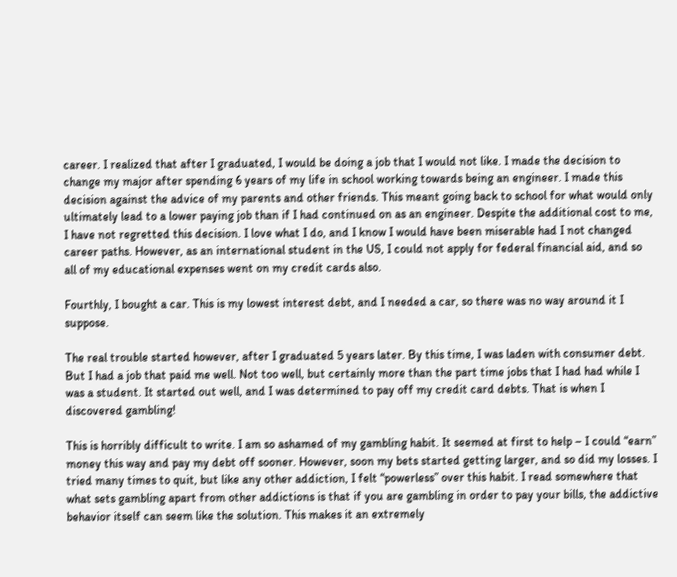career. I realized that after I graduated, I would be doing a job that I would not like. I made the decision to change my major after spending 6 years of my life in school working towards being an engineer. I made this decision against the advice of my parents and other friends. This meant going back to school for what would only ultimately lead to a lower paying job than if I had continued on as an engineer. Despite the additional cost to me, I have not regretted this decision. I love what I do, and I know I would have been miserable had I not changed career paths. However, as an international student in the US, I could not apply for federal financial aid, and so all of my educational expenses went on my credit cards also.

Fourthly, I bought a car. This is my lowest interest debt, and I needed a car, so there was no way around it I suppose.

The real trouble started however, after I graduated 5 years later. By this time, I was laden with consumer debt. But I had a job that paid me well. Not too well, but certainly more than the part time jobs that I had had while I was a student. It started out well, and I was determined to pay off my credit card debts. That is when I discovered gambling!

This is horribly difficult to write. I am so ashamed of my gambling habit. It seemed at first to help – I could “earn” money this way and pay my debt off sooner. However, soon my bets started getting larger, and so did my losses. I tried many times to quit, but like any other addiction, I felt “powerless” over this habit. I read somewhere that what sets gambling apart from other addictions is that if you are gambling in order to pay your bills, the addictive behavior itself can seem like the solution. This makes it an extremely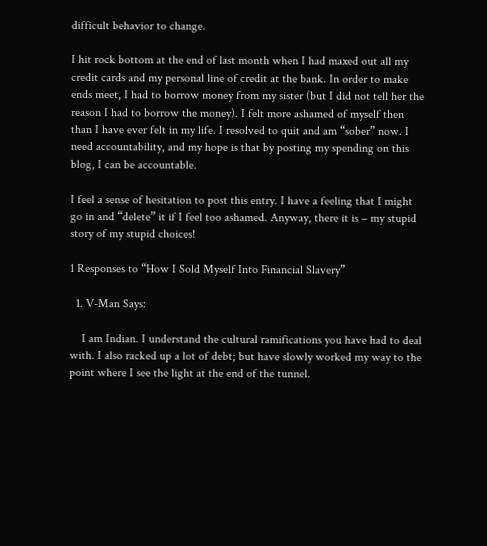difficult behavior to change.

I hit rock bottom at the end of last month when I had maxed out all my credit cards and my personal line of credit at the bank. In order to make ends meet, I had to borrow money from my sister (but I did not tell her the reason I had to borrow the money). I felt more ashamed of myself then than I have ever felt in my life. I resolved to quit and am “sober” now. I need accountability, and my hope is that by posting my spending on this blog, I can be accountable.

I feel a sense of hesitation to post this entry. I have a feeling that I might go in and “delete” it if I feel too ashamed. Anyway, there it is – my stupid story of my stupid choices!

1 Responses to “How I Sold Myself Into Financial Slavery”

  1. V-Man Says:

    I am Indian. I understand the cultural ramifications you have had to deal with. I also racked up a lot of debt; but have slowly worked my way to the point where I see the light at the end of the tunnel.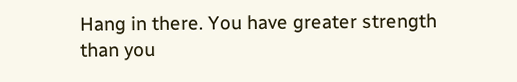Hang in there. You have greater strength than you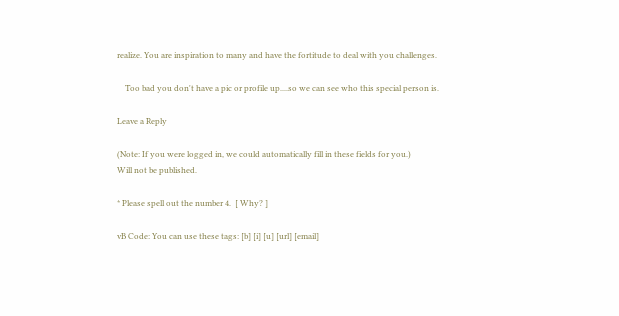realize. You are inspiration to many and have the fortitude to deal with you challenges.

    Too bad you don't have a pic or profile up....so we can see who this special person is.

Leave a Reply

(Note: If you were logged in, we could automatically fill in these fields for you.)
Will not be published.

* Please spell out the number 4.  [ Why? ]

vB Code: You can use these tags: [b] [i] [u] [url] [email]